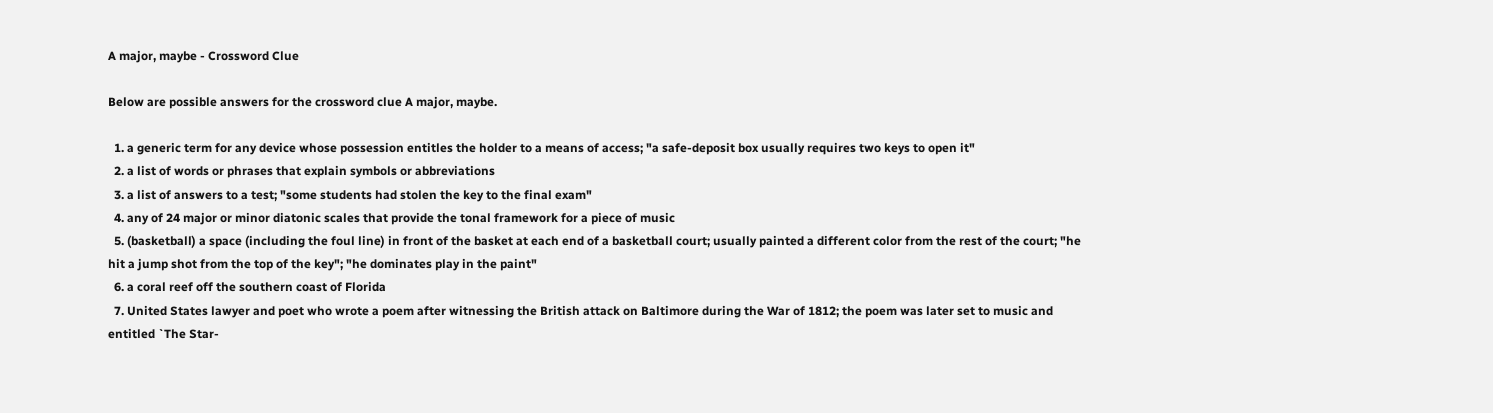A major, maybe - Crossword Clue

Below are possible answers for the crossword clue A major, maybe.

  1. a generic term for any device whose possession entitles the holder to a means of access; "a safe-deposit box usually requires two keys to open it"
  2. a list of words or phrases that explain symbols or abbreviations
  3. a list of answers to a test; "some students had stolen the key to the final exam"
  4. any of 24 major or minor diatonic scales that provide the tonal framework for a piece of music
  5. (basketball) a space (including the foul line) in front of the basket at each end of a basketball court; usually painted a different color from the rest of the court; "he hit a jump shot from the top of the key"; "he dominates play in the paint"
  6. a coral reef off the southern coast of Florida
  7. United States lawyer and poet who wrote a poem after witnessing the British attack on Baltimore during the War of 1812; the poem was later set to music and entitled `The Star-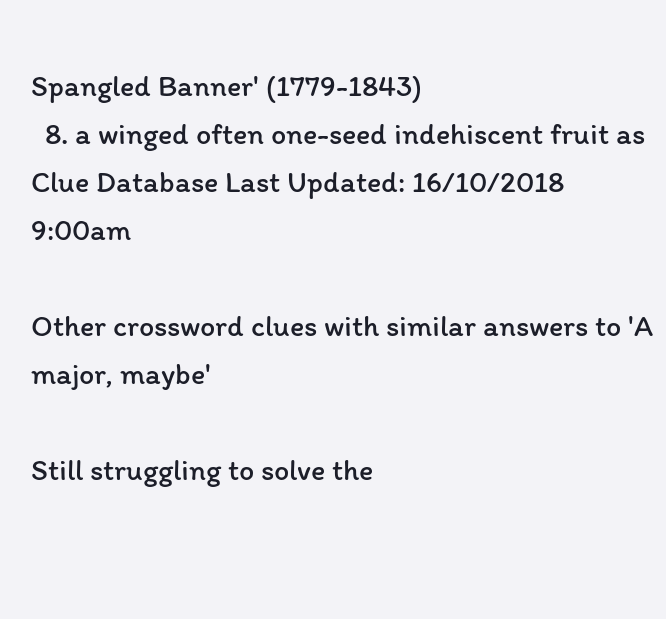Spangled Banner' (1779-1843)
  8. a winged often one-seed indehiscent fruit as
Clue Database Last Updated: 16/10/2018 9:00am

Other crossword clues with similar answers to 'A major, maybe'

Still struggling to solve the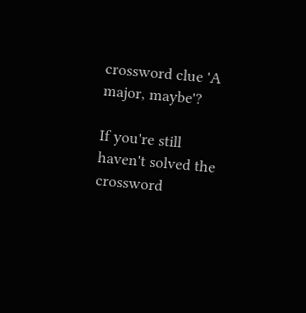crossword clue 'A major, maybe'?

If you're still haven't solved the crossword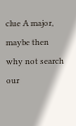clue A major, maybe then why not search our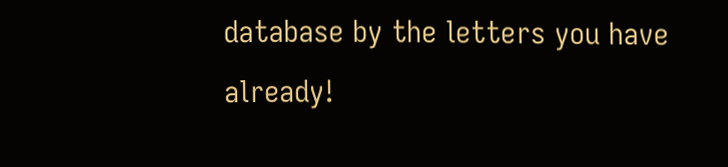database by the letters you have already!